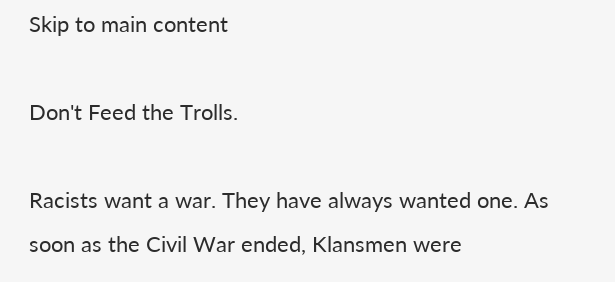Skip to main content

Don't Feed the Trolls.

Racists want a war. They have always wanted one. As soon as the Civil War ended, Klansmen were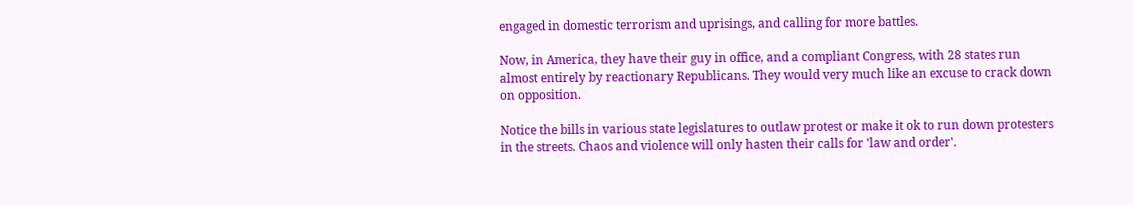engaged in domestic terrorism and uprisings, and calling for more battles.

Now, in America, they have their guy in office, and a compliant Congress, with 28 states run almost entirely by reactionary Republicans. They would very much like an excuse to crack down on opposition.

Notice the bills in various state legislatures to outlaw protest or make it ok to run down protesters in the streets. Chaos and violence will only hasten their calls for 'law and order'.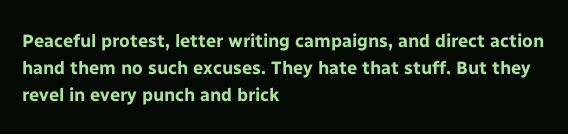Peaceful protest, letter writing campaigns, and direct action hand them no such excuses. They hate that stuff. But they revel in every punch and brick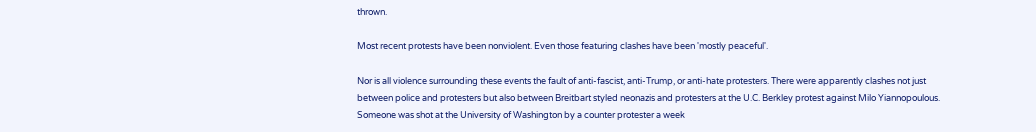thrown.

Most recent protests have been nonviolent. Even those featuring clashes have been 'mostly peaceful'.

Nor is all violence surrounding these events the fault of anti-fascist, anti-Trump, or anti-hate protesters. There were apparently clashes not just between police and protesters but also between Breitbart styled neonazis and protesters at the U.C. Berkley protest against Milo Yiannopoulous. Someone was shot at the University of Washington by a counter protester a week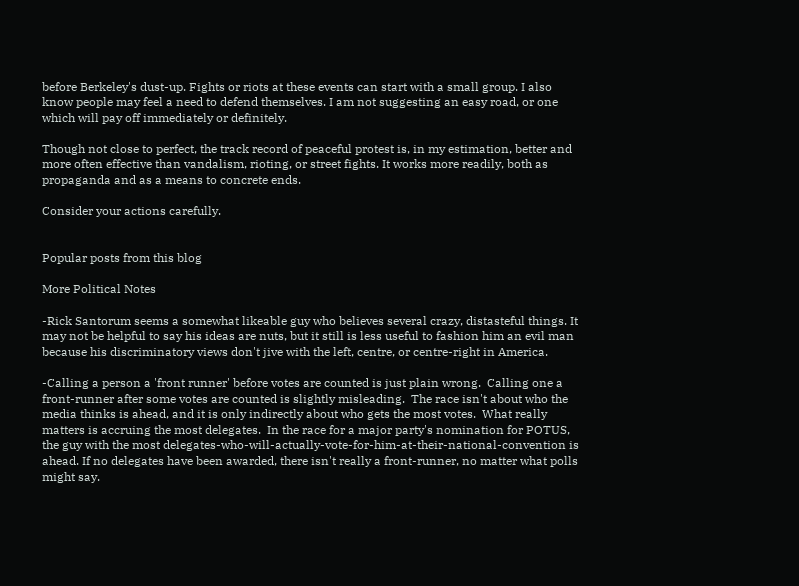before Berkeley's dust-up. Fights or riots at these events can start with a small group. I also know people may feel a need to defend themselves. I am not suggesting an easy road, or one which will pay off immediately or definitely.

Though not close to perfect, the track record of peaceful protest is, in my estimation, better and more often effective than vandalism, rioting, or street fights. It works more readily, both as propaganda and as a means to concrete ends.

Consider your actions carefully.


Popular posts from this blog

More Political Notes

-Rick Santorum seems a somewhat likeable guy who believes several crazy, distasteful things. It may not be helpful to say his ideas are nuts, but it still is less useful to fashion him an evil man because his discriminatory views don't jive with the left, centre, or centre-right in America.

-Calling a person a 'front runner' before votes are counted is just plain wrong.  Calling one a front-runner after some votes are counted is slightly misleading.  The race isn't about who the media thinks is ahead, and it is only indirectly about who gets the most votes.  What really matters is accruing the most delegates.  In the race for a major party's nomination for POTUS, the guy with the most delegates-who-will-actually-vote-for-him-at-their-national-convention is ahead. If no delegates have been awarded, there isn't really a front-runner, no matter what polls might say.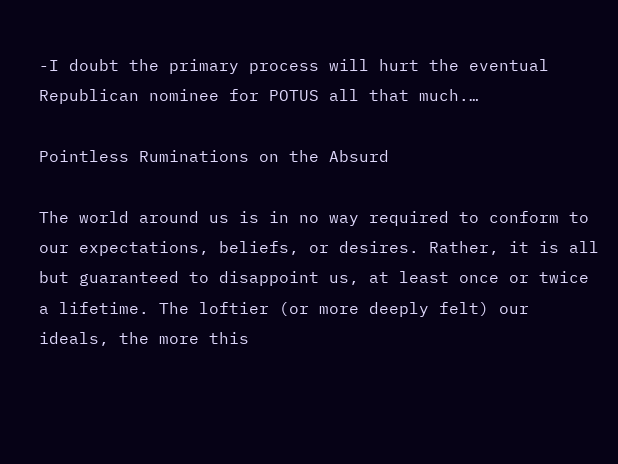-I doubt the primary process will hurt the eventual Republican nominee for POTUS all that much.…

Pointless Ruminations on the Absurd

The world around us is in no way required to conform to our expectations, beliefs, or desires. Rather, it is all but guaranteed to disappoint us, at least once or twice a lifetime. The loftier (or more deeply felt) our ideals, the more this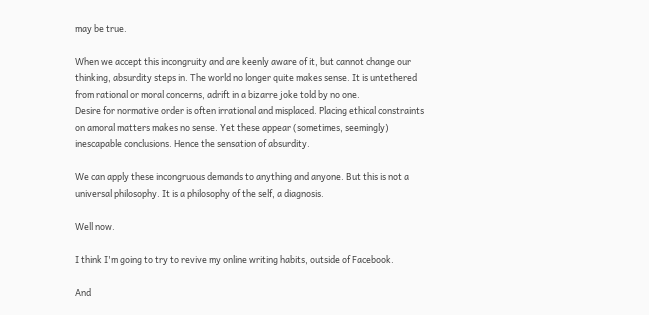may be true.

When we accept this incongruity and are keenly aware of it, but cannot change our thinking, absurdity steps in. The world no longer quite makes sense. It is untethered from rational or moral concerns, adrift in a bizarre joke told by no one.
Desire for normative order is often irrational and misplaced. Placing ethical constraints on amoral matters makes no sense. Yet these appear (sometimes, seemingly) inescapable conclusions. Hence the sensation of absurdity.

We can apply these incongruous demands to anything and anyone. But this is not a universal philosophy. It is a philosophy of the self, a diagnosis.

Well now.

I think I'm going to try to revive my online writing habits, outside of Facebook.

And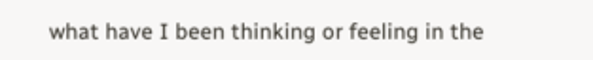what have I been thinking or feeling in the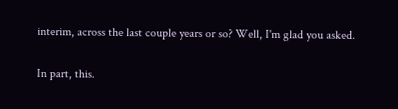interim, across the last couple years or so? Well, I'm glad you asked.

In part, this.